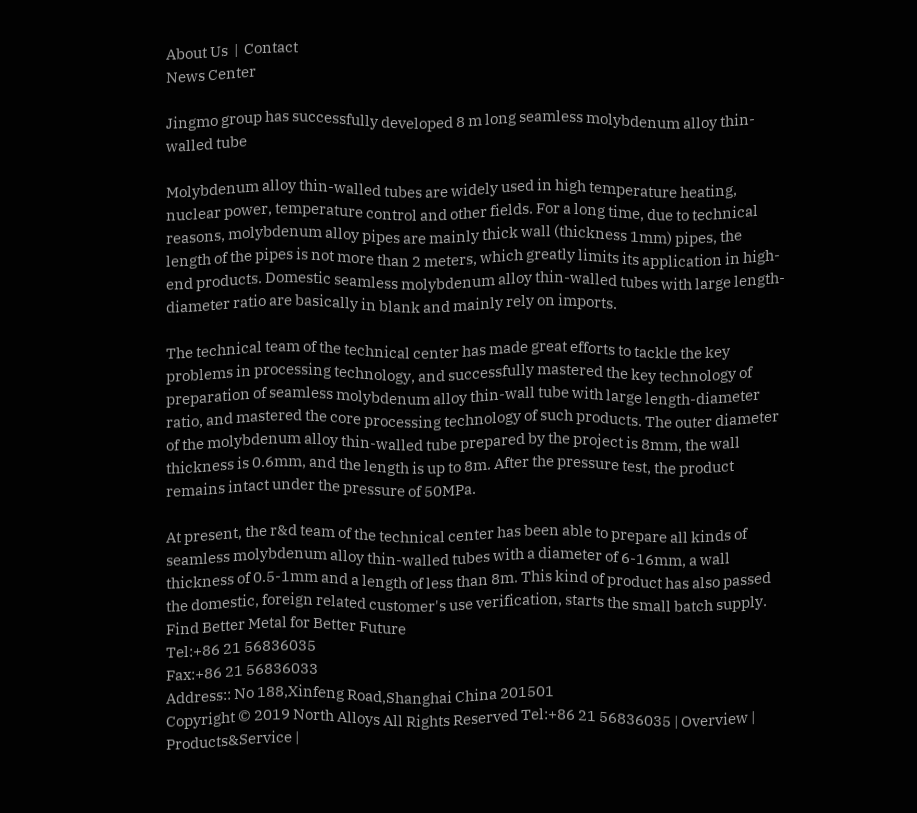About Us  |  Contact
News Center

Jingmo group has successfully developed 8 m long seamless molybdenum alloy thin-walled tube

Molybdenum alloy thin-walled tubes are widely used in high temperature heating, nuclear power, temperature control and other fields. For a long time, due to technical reasons, molybdenum alloy pipes are mainly thick wall (thickness 1mm) pipes, the length of the pipes is not more than 2 meters, which greatly limits its application in high-end products. Domestic seamless molybdenum alloy thin-walled tubes with large length-diameter ratio are basically in blank and mainly rely on imports.

The technical team of the technical center has made great efforts to tackle the key problems in processing technology, and successfully mastered the key technology of preparation of seamless molybdenum alloy thin-wall tube with large length-diameter ratio, and mastered the core processing technology of such products. The outer diameter of the molybdenum alloy thin-walled tube prepared by the project is 8mm, the wall thickness is 0.6mm, and the length is up to 8m. After the pressure test, the product remains intact under the pressure of 50MPa.

At present, the r&d team of the technical center has been able to prepare all kinds of seamless molybdenum alloy thin-walled tubes with a diameter of 6-16mm, a wall thickness of 0.5-1mm and a length of less than 8m. This kind of product has also passed the domestic, foreign related customer's use verification, starts the small batch supply.
Find Better Metal for Better Future
Tel:+86 21 56836035
Fax:+86 21 56836033
Address:: No 188,Xinfeng Road,Shanghai China 201501
Copyright © 2019 North Alloys All Rights Reserved Tel:+86 21 56836035 | Overview | Products&Service |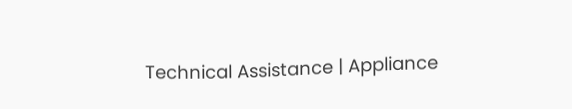Technical Assistance | Appliance